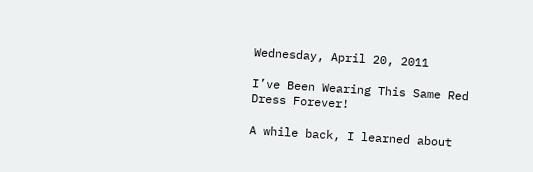Wednesday, April 20, 2011

I’ve Been Wearing This Same Red Dress Forever!

A while back, I learned about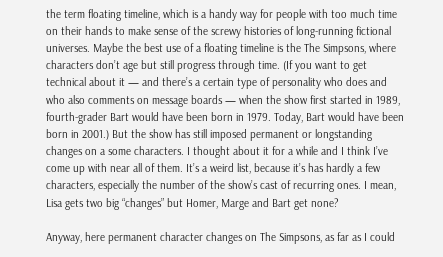the term floating timeline, which is a handy way for people with too much time on their hands to make sense of the screwy histories of long-running fictional universes. Maybe the best use of a floating timeline is the The Simpsons, where characters don’t age but still progress through time. (If you want to get technical about it — and there’s a certain type of personality who does and who also comments on message boards — when the show first started in 1989, fourth-grader Bart would have been born in 1979. Today, Bart would have been born in 2001.) But the show has still imposed permanent or longstanding changes on a some characters. I thought about it for a while and I think I’ve come up with near all of them. It’s a weird list, because it’s has hardly a few characters, especially the number of the show’s cast of recurring ones. I mean, Lisa gets two big “changes” but Homer, Marge and Bart get none?

Anyway, here permanent character changes on The Simpsons, as far as I could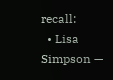recall:
  • Lisa Simpson —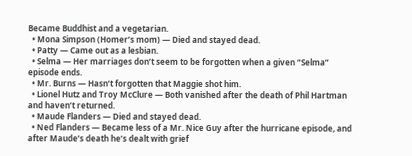Became Buddhist and a vegetarian.
  • Mona Simpson (Homer’s mom) — Died and stayed dead.
  • Patty — Came out as a lesbian.
  • Selma — Her marriages don’t seem to be forgotten when a given “Selma” episode ends.
  • Mr. Burns — Hasn’t forgotten that Maggie shot him.
  • Lionel Hutz and Troy McClure — Both vanished after the death of Phil Hartman and haven’t returned.
  • Maude Flanders — Died and stayed dead.
  • Ned Flanders — Became less of a Mr. Nice Guy after the hurricane episode, and after Maude’s death he’s dealt with grief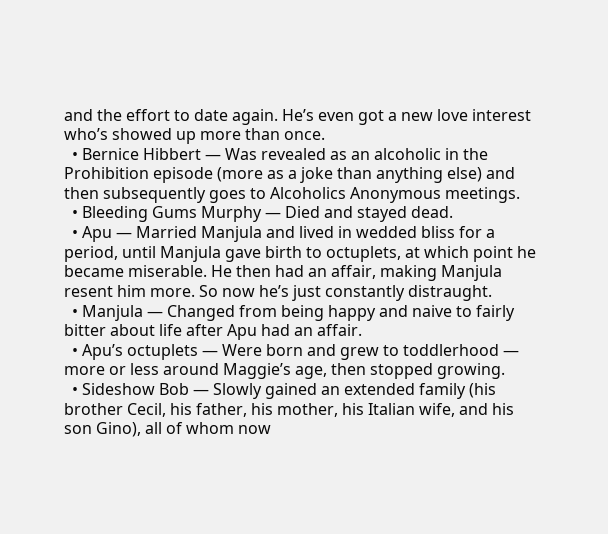and the effort to date again. He’s even got a new love interest who’s showed up more than once.
  • Bernice Hibbert — Was revealed as an alcoholic in the Prohibition episode (more as a joke than anything else) and then subsequently goes to Alcoholics Anonymous meetings.
  • Bleeding Gums Murphy — Died and stayed dead.
  • Apu — Married Manjula and lived in wedded bliss for a period, until Manjula gave birth to octuplets, at which point he became miserable. He then had an affair, making Manjula resent him more. So now he’s just constantly distraught.
  • Manjula — Changed from being happy and naive to fairly bitter about life after Apu had an affair.
  • Apu’s octuplets — Were born and grew to toddlerhood — more or less around Maggie’s age, then stopped growing.
  • Sideshow Bob — Slowly gained an extended family (his brother Cecil, his father, his mother, his Italian wife, and his son Gino), all of whom now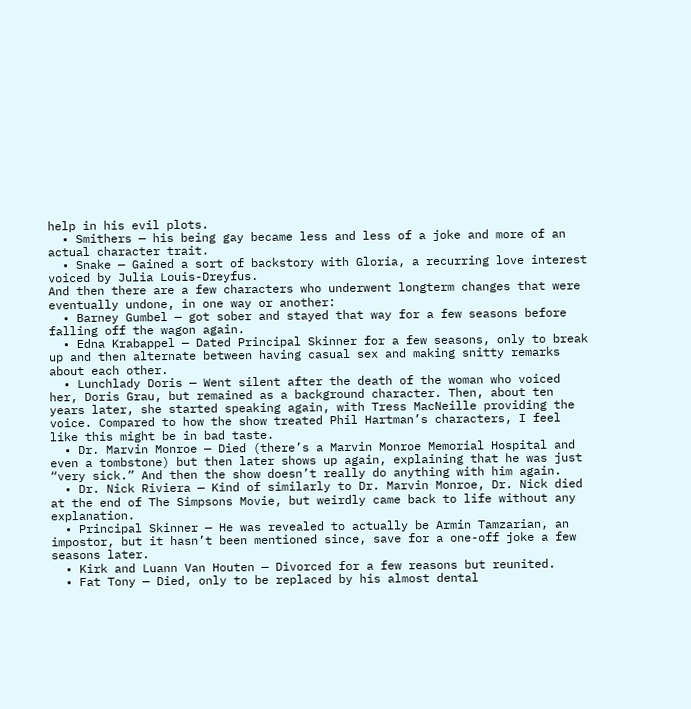help in his evil plots.
  • Smithers — his being gay became less and less of a joke and more of an actual character trait.
  • Snake — Gained a sort of backstory with Gloria, a recurring love interest voiced by Julia Louis-Dreyfus.
And then there are a few characters who underwent longterm changes that were eventually undone, in one way or another:
  • Barney Gumbel — got sober and stayed that way for a few seasons before falling off the wagon again.
  • Edna Krabappel — Dated Principal Skinner for a few seasons, only to break up and then alternate between having casual sex and making snitty remarks about each other.
  • Lunchlady Doris — Went silent after the death of the woman who voiced her, Doris Grau, but remained as a background character. Then, about ten years later, she started speaking again, with Tress MacNeille providing the voice. Compared to how the show treated Phil Hartman’s characters, I feel like this might be in bad taste.
  • Dr. Marvin Monroe — Died (there’s a Marvin Monroe Memorial Hospital and even a tombstone) but then later shows up again, explaining that he was just “very sick.” And then the show doesn’t really do anything with him again.
  • Dr. Nick Riviera — Kind of similarly to Dr. Marvin Monroe, Dr. Nick died at the end of The Simpsons Movie, but weirdly came back to life without any explanation.
  • Principal Skinner — He was revealed to actually be Armin Tamzarian, an impostor, but it hasn’t been mentioned since, save for a one-off joke a few seasons later.
  • Kirk and Luann Van Houten — Divorced for a few reasons but reunited.
  • Fat Tony — Died, only to be replaced by his almost dental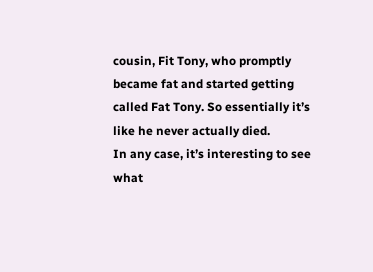cousin, Fit Tony, who promptly became fat and started getting called Fat Tony. So essentially it’s like he never actually died.
In any case, it’s interesting to see what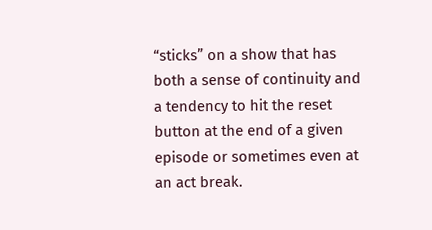“sticks” on a show that has both a sense of continuity and a tendency to hit the reset button at the end of a given episode or sometimes even at an act break.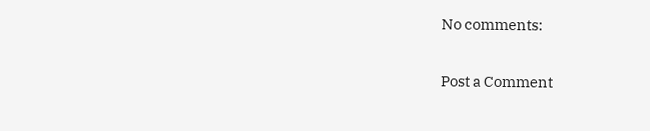No comments:

Post a Comment